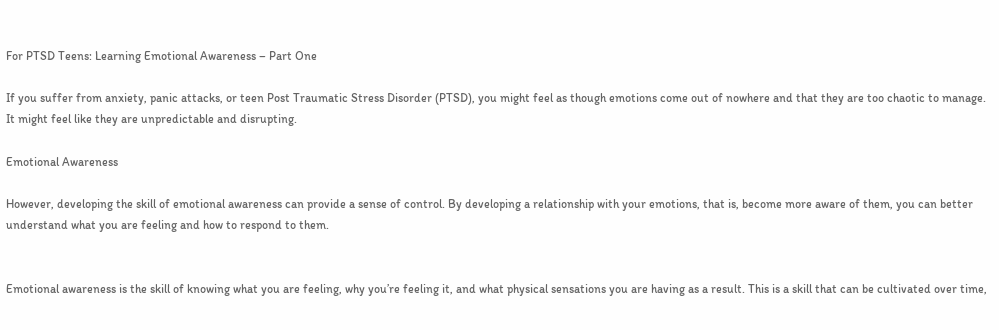For PTSD Teens: Learning Emotional Awareness – Part One

If you suffer from anxiety, panic attacks, or teen Post Traumatic Stress Disorder (PTSD), you might feel as though emotions come out of nowhere and that they are too chaotic to manage. It might feel like they are unpredictable and disrupting.

Emotional Awareness

However, developing the skill of emotional awareness can provide a sense of control. By developing a relationship with your emotions, that is, become more aware of them, you can better understand what you are feeling and how to respond to them.


Emotional awareness is the skill of knowing what you are feeling, why you’re feeling it, and what physical sensations you are having as a result. This is a skill that can be cultivated over time,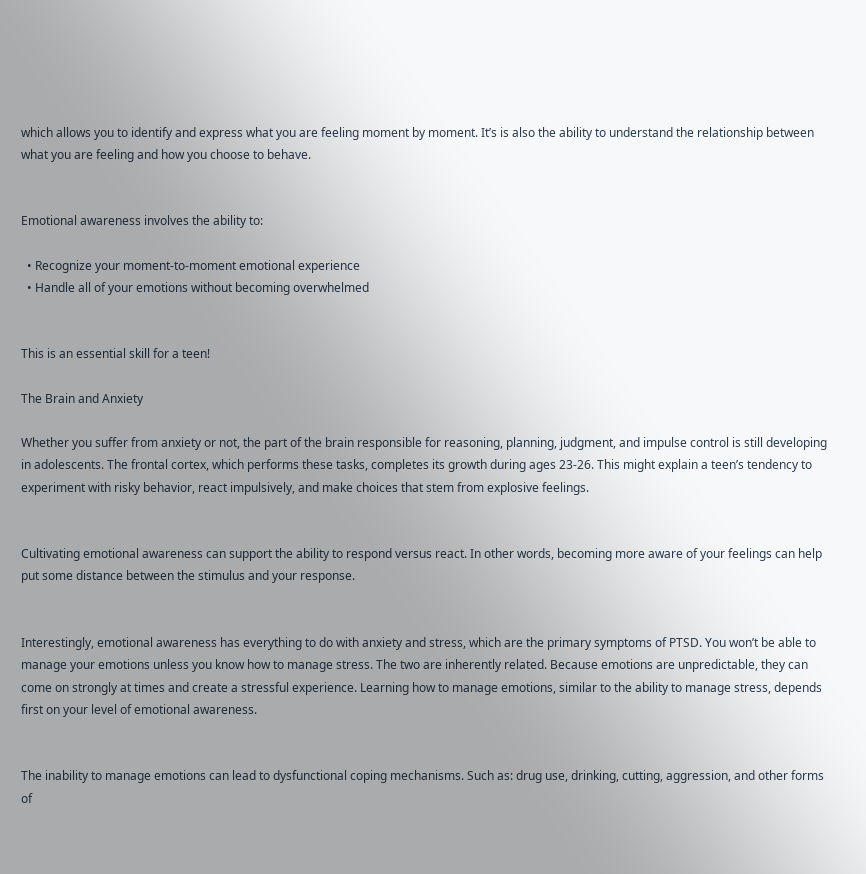which allows you to identify and express what you are feeling moment by moment. It’s is also the ability to understand the relationship between what you are feeling and how you choose to behave.


Emotional awareness involves the ability to:

  • Recognize your moment-to-moment emotional experience
  • Handle all of your emotions without becoming overwhelmed


This is an essential skill for a teen!

The Brain and Anxiety

Whether you suffer from anxiety or not, the part of the brain responsible for reasoning, planning, judgment, and impulse control is still developing in adolescents. The frontal cortex, which performs these tasks, completes its growth during ages 23-26. This might explain a teen’s tendency to experiment with risky behavior, react impulsively, and make choices that stem from explosive feelings.


Cultivating emotional awareness can support the ability to respond versus react. In other words, becoming more aware of your feelings can help put some distance between the stimulus and your response.


Interestingly, emotional awareness has everything to do with anxiety and stress, which are the primary symptoms of PTSD. You won’t be able to manage your emotions unless you know how to manage stress. The two are inherently related. Because emotions are unpredictable, they can come on strongly at times and create a stressful experience. Learning how to manage emotions, similar to the ability to manage stress, depends first on your level of emotional awareness.


The inability to manage emotions can lead to dysfunctional coping mechanisms. Such as: drug use, drinking, cutting, aggression, and other forms of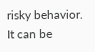risky behavior. It can be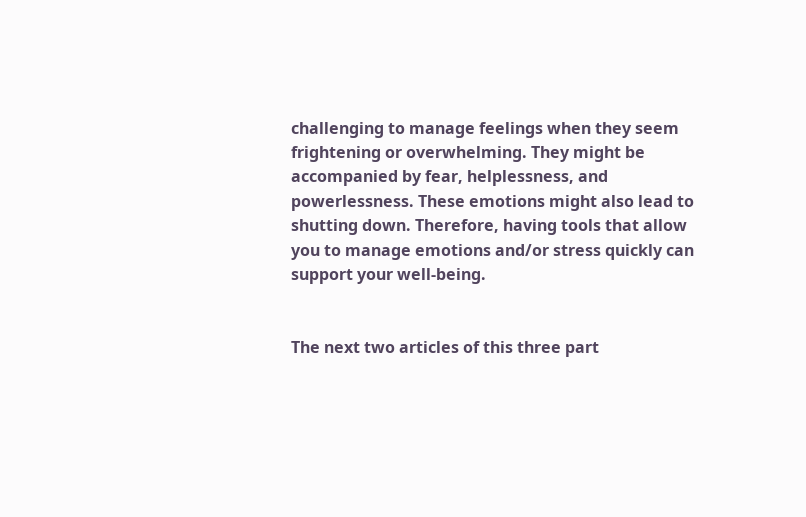challenging to manage feelings when they seem frightening or overwhelming. They might be accompanied by fear, helplessness, and powerlessness. These emotions might also lead to shutting down. Therefore, having tools that allow you to manage emotions and/or stress quickly can support your well-being.


The next two articles of this three part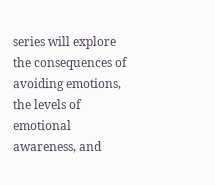series will explore the consequences of avoiding emotions, the levels of emotional awareness, and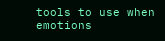tools to use when emotions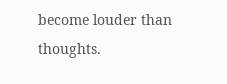become louder than thoughts.